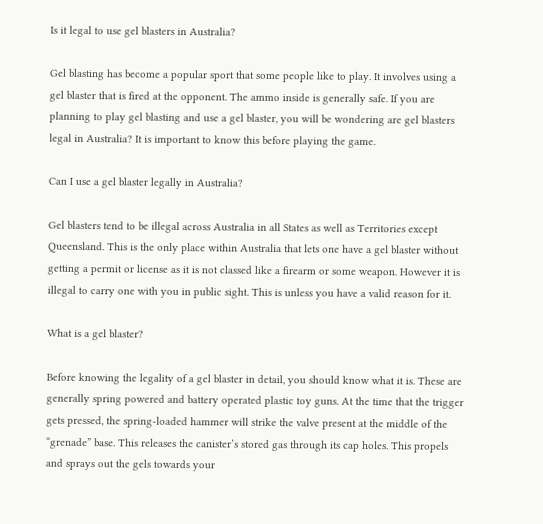Is it legal to use gel blasters in Australia?

Gel blasting has become a popular sport that some people like to play. It involves using a gel blaster that is fired at the opponent. The ammo inside is generally safe. If you are planning to play gel blasting and use a gel blaster, you will be wondering are gel blasters legal in Australia? It is important to know this before playing the game.

Can I use a gel blaster legally in Australia?

Gel blasters tend to be illegal across Australia in all States as well as Territories except Queensland. This is the only place within Australia that lets one have a gel blaster without getting a permit or license as it is not classed like a firearm or some weapon. However it is illegal to carry one with you in public sight. This is unless you have a valid reason for it.

What is a gel blaster?

Before knowing the legality of a gel blaster in detail, you should know what it is. These are generally spring powered and battery operated plastic toy guns. At the time that the trigger gets pressed, the spring-loaded hammer will strike the valve present at the middle of the “grenade” base. This releases the canister’s stored gas through its cap holes. This propels and sprays out the gels towards your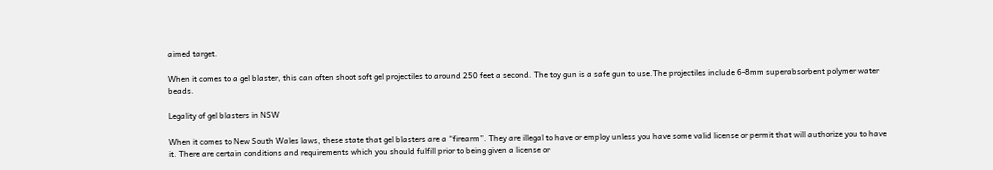aimed target.

When it comes to a gel blaster, this can often shoot soft gel projectiles to around 250 feet a second. The toy gun is a safe gun to use.The projectiles include 6-8mm superabsorbent polymer water beads.

Legality of gel blasters in NSW

When it comes to New South Wales laws, these state that gel blasters are a “firearm”. They are illegal to have or employ unless you have some valid license or permit that will authorize you to have it. There are certain conditions and requirements which you should fulfill prior to being given a license or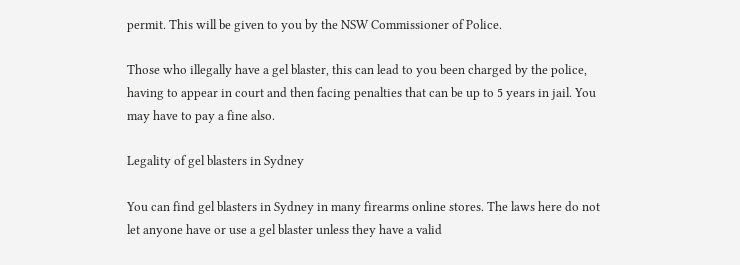permit. This will be given to you by the NSW Commissioner of Police.

Those who illegally have a gel blaster, this can lead to you been charged by the police, having to appear in court and then facing penalties that can be up to 5 years in jail. You may have to pay a fine also.

Legality of gel blasters in Sydney

You can find gel blasters in Sydney in many firearms online stores. The laws here do not let anyone have or use a gel blaster unless they have a valid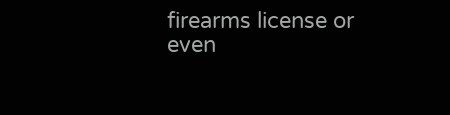firearms license or even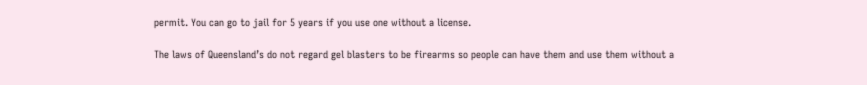permit. You can go to jail for 5 years if you use one without a license.

The laws of Queensland’s do not regard gel blasters to be firearms so people can have them and use them without a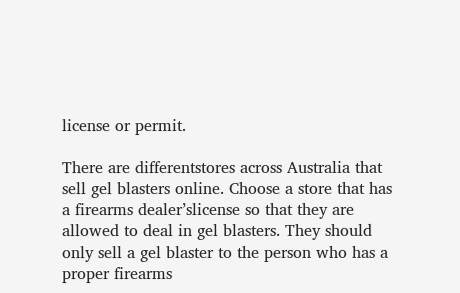license or permit.

There are differentstores across Australia that sell gel blasters online. Choose a store that has a firearms dealer’slicense so that they are allowed to deal in gel blasters. They should only sell a gel blaster to the person who has a proper firearms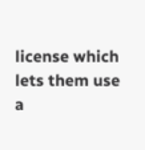license which lets them use a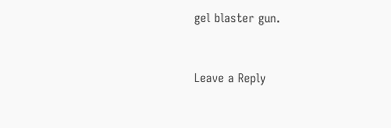gel blaster gun.


Leave a Reply